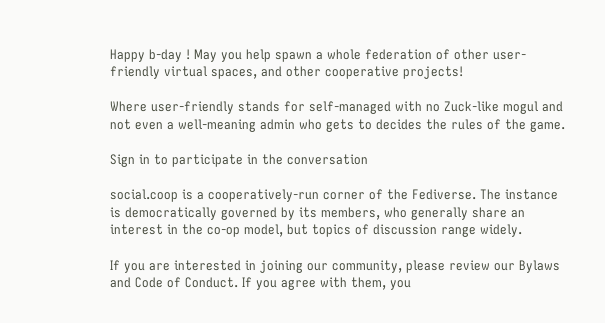Happy b-day ! May you help spawn a whole federation of other user-friendly virtual spaces, and other cooperative projects!

Where user-friendly stands for self-managed with no Zuck-like mogul and not even a well-meaning admin who gets to decides the rules of the game.

Sign in to participate in the conversation

social.coop is a cooperatively-run corner of the Fediverse. The instance is democratically governed by its members, who generally share an interest in the co-op model, but topics of discussion range widely.

If you are interested in joining our community, please review our Bylaws and Code of Conduct. If you agree with them, you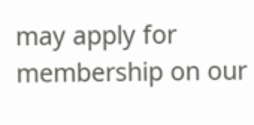may apply for membership on our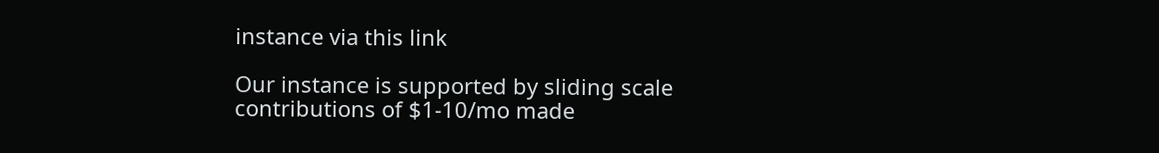instance via this link

Our instance is supported by sliding scale contributions of $1-10/mo made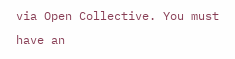via Open Collective. You must have an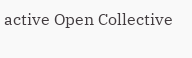active Open Collective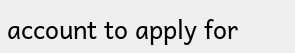account to apply for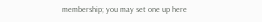membership; you may set one up here